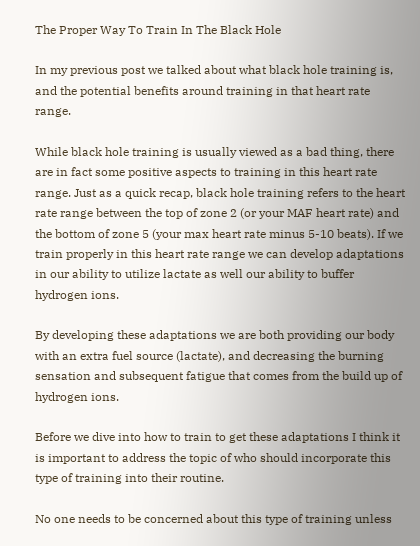The Proper Way To Train In The Black Hole

In my previous post we talked about what black hole training is, and the potential benefits around training in that heart rate range.

While black hole training is usually viewed as a bad thing, there are in fact some positive aspects to training in this heart rate range. Just as a quick recap, black hole training refers to the heart rate range between the top of zone 2 (or your MAF heart rate) and the bottom of zone 5 (your max heart rate minus 5-10 beats). If we train properly in this heart rate range we can develop adaptations in our ability to utilize lactate as well our ability to buffer hydrogen ions.

By developing these adaptations we are both providing our body with an extra fuel source (lactate), and decreasing the burning sensation and subsequent fatigue that comes from the build up of hydrogen ions.

Before we dive into how to train to get these adaptations I think it is important to address the topic of who should incorporate this type of training into their routine.

No one needs to be concerned about this type of training unless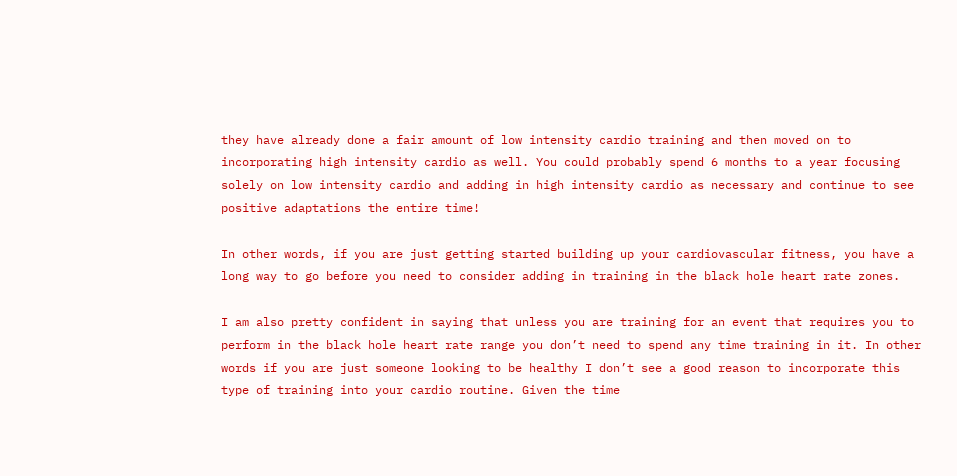they have already done a fair amount of low intensity cardio training and then moved on to incorporating high intensity cardio as well. You could probably spend 6 months to a year focusing solely on low intensity cardio and adding in high intensity cardio as necessary and continue to see positive adaptations the entire time!

In other words, if you are just getting started building up your cardiovascular fitness, you have a long way to go before you need to consider adding in training in the black hole heart rate zones.

I am also pretty confident in saying that unless you are training for an event that requires you to perform in the black hole heart rate range you don’t need to spend any time training in it. In other words if you are just someone looking to be healthy I don’t see a good reason to incorporate this type of training into your cardio routine. Given the time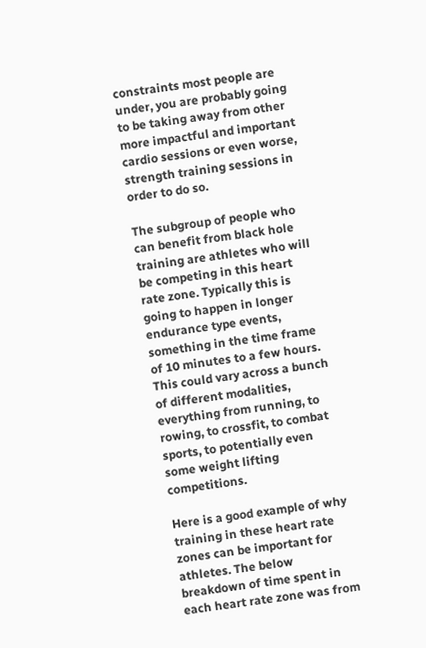constraints most people are under, you are probably going to be taking away from other more impactful and important cardio sessions or even worse, strength training sessions in order to do so.

The subgroup of people who can benefit from black hole training are athletes who will be competing in this heart rate zone. Typically this is going to happen in longer endurance type events, something in the time frame of 10 minutes to a few hours. This could vary across a bunch of different modalities, everything from running, to rowing, to crossfit, to combat sports, to potentially even some weight lifting competitions.

Here is a good example of why training in these heart rate zones can be important for athletes. The below breakdown of time spent in each heart rate zone was from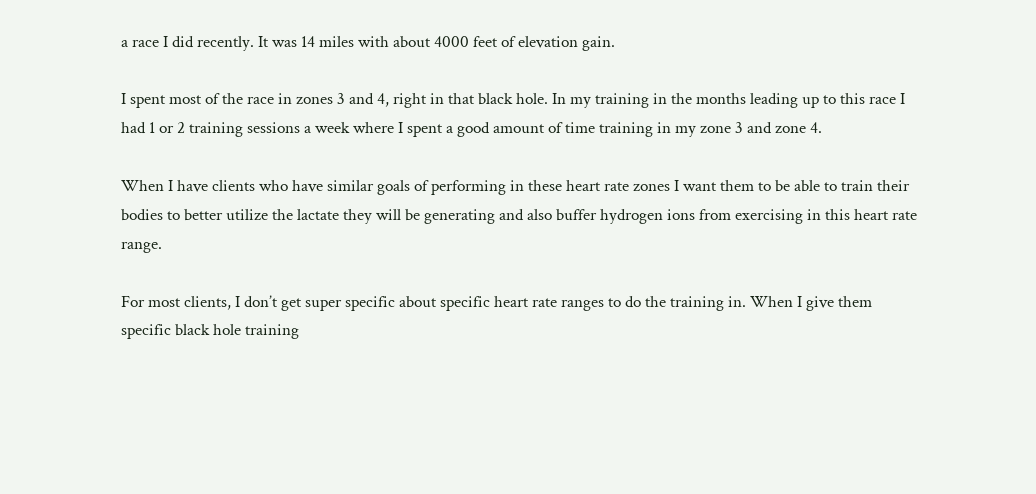a race I did recently. It was 14 miles with about 4000 feet of elevation gain.

I spent most of the race in zones 3 and 4, right in that black hole. In my training in the months leading up to this race I had 1 or 2 training sessions a week where I spent a good amount of time training in my zone 3 and zone 4.

When I have clients who have similar goals of performing in these heart rate zones I want them to be able to train their bodies to better utilize the lactate they will be generating and also buffer hydrogen ions from exercising in this heart rate range.

For most clients, I don’t get super specific about specific heart rate ranges to do the training in. When I give them specific black hole training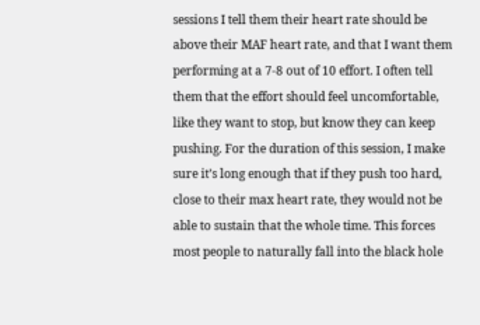sessions I tell them their heart rate should be above their MAF heart rate, and that I want them performing at a 7-8 out of 10 effort. I often tell them that the effort should feel uncomfortable, like they want to stop, but know they can keep pushing. For the duration of this session, I make sure it’s long enough that if they push too hard, close to their max heart rate, they would not be able to sustain that the whole time. This forces most people to naturally fall into the black hole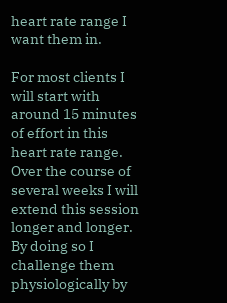heart rate range I want them in.

For most clients I will start with around 15 minutes of effort in this heart rate range. Over the course of several weeks I will extend this session longer and longer. By doing so I challenge them physiologically by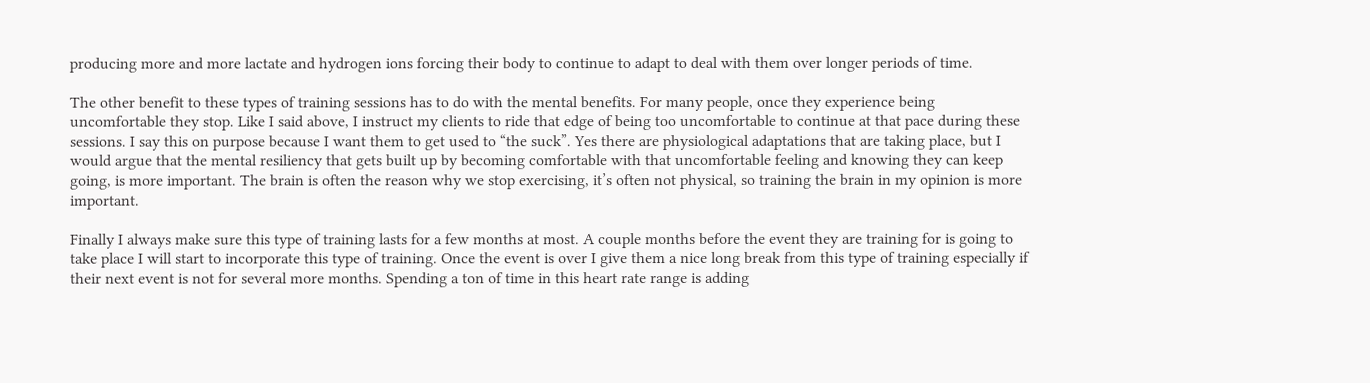producing more and more lactate and hydrogen ions forcing their body to continue to adapt to deal with them over longer periods of time.

The other benefit to these types of training sessions has to do with the mental benefits. For many people, once they experience being uncomfortable they stop. Like I said above, I instruct my clients to ride that edge of being too uncomfortable to continue at that pace during these sessions. I say this on purpose because I want them to get used to “the suck”. Yes there are physiological adaptations that are taking place, but I would argue that the mental resiliency that gets built up by becoming comfortable with that uncomfortable feeling and knowing they can keep going, is more important. The brain is often the reason why we stop exercising, it’s often not physical, so training the brain in my opinion is more important.

Finally I always make sure this type of training lasts for a few months at most. A couple months before the event they are training for is going to take place I will start to incorporate this type of training. Once the event is over I give them a nice long break from this type of training especially if their next event is not for several more months. Spending a ton of time in this heart rate range is adding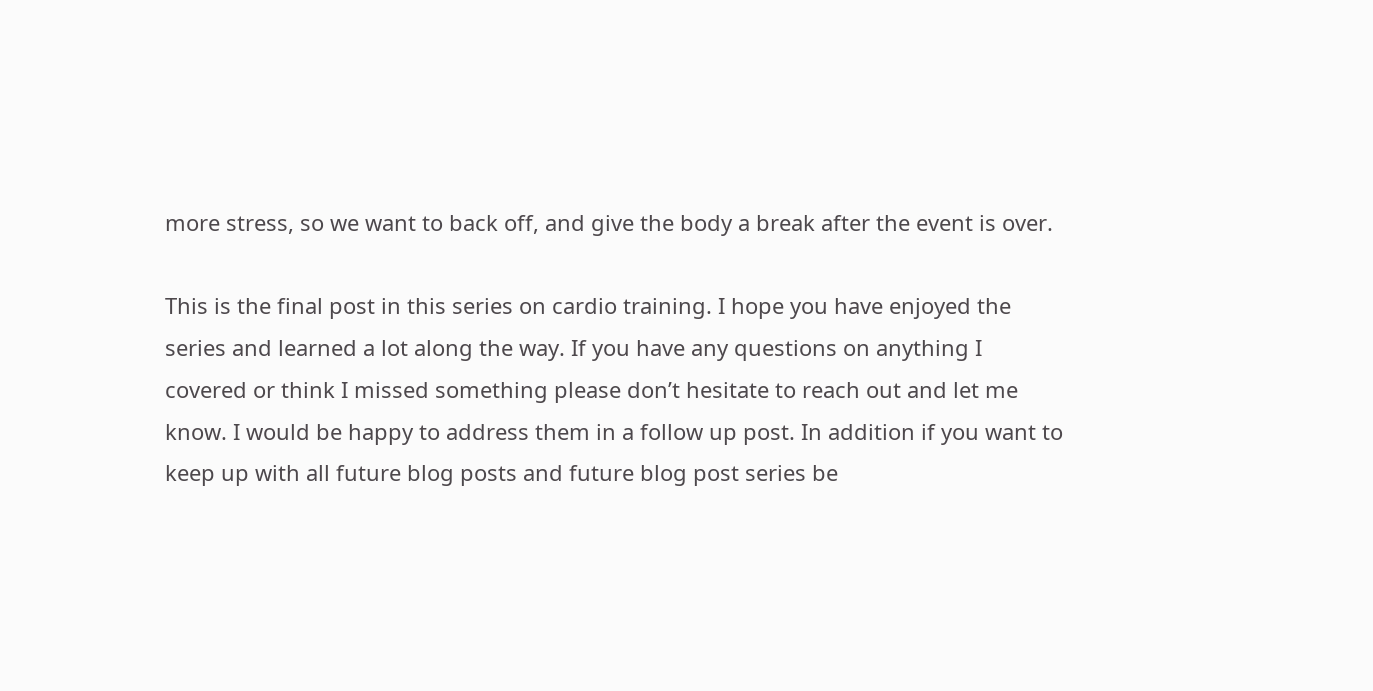more stress, so we want to back off, and give the body a break after the event is over.

This is the final post in this series on cardio training. I hope you have enjoyed the series and learned a lot along the way. If you have any questions on anything I covered or think I missed something please don’t hesitate to reach out and let me know. I would be happy to address them in a follow up post. In addition if you want to keep up with all future blog posts and future blog post series be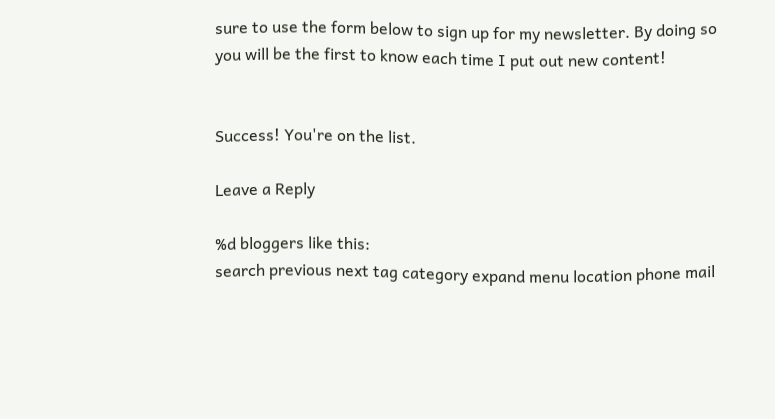sure to use the form below to sign up for my newsletter. By doing so you will be the first to know each time I put out new content!


Success! You're on the list.

Leave a Reply

%d bloggers like this:
search previous next tag category expand menu location phone mail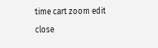time cart zoom edit close